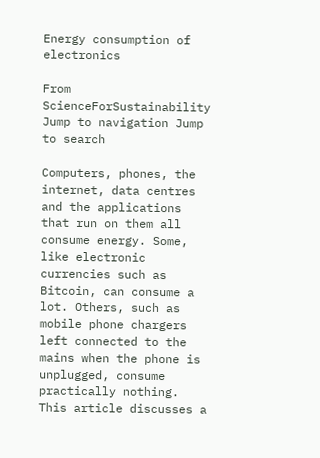Energy consumption of electronics

From ScienceForSustainability
Jump to navigation Jump to search

Computers, phones, the internet, data centres and the applications that run on them all consume energy. Some, like electronic currencies such as Bitcoin, can consume a lot. Others, such as mobile phone chargers left connected to the mains when the phone is unplugged, consume practically nothing. This article discusses a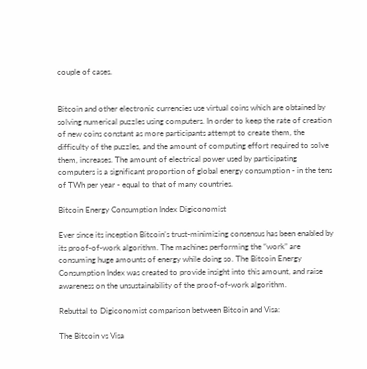couple of cases.


Bitcoin and other electronic currencies use virtual coins which are obtained by solving numerical puzzles using computers. In order to keep the rate of creation of new coins constant as more participants attempt to create them, the difficulty of the puzzles, and the amount of computing effort required to solve them, increases. The amount of electrical power used by participating computers is a significant proportion of global energy consumption - in the tens of TWh per year - equal to that of many countries.

Bitcoin Energy Consumption Index Digiconomist

Ever since its inception Bitcoin’s trust-minimizing consensus has been enabled by its proof-of-work algorithm. The machines performing the “work” are consuming huge amounts of energy while doing so. The Bitcoin Energy Consumption Index was created to provide insight into this amount, and raise awareness on the unsustainability of the proof-of-work algorithm.

Rebuttal to Digiconomist comparison between Bitcoin and Visa:

The Bitcoin vs Visa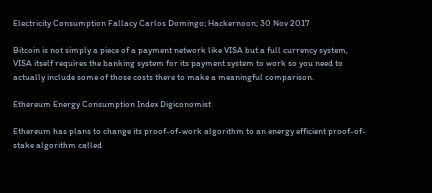Electricity Consumption Fallacy Carlos Domingo; Hackernoon; 30 Nov 2017

Bitcoin is not simply a piece of a payment network like VISA but a full currency system, VISA itself requires the banking system for its payment system to work so you need to actually include some of those costs there to make a meaningful comparison.

Ethereum Energy Consumption Index Digiconomist

Ethereum has plans to change its proof-of-work algorithm to an energy efficient proof-of-stake algorithm called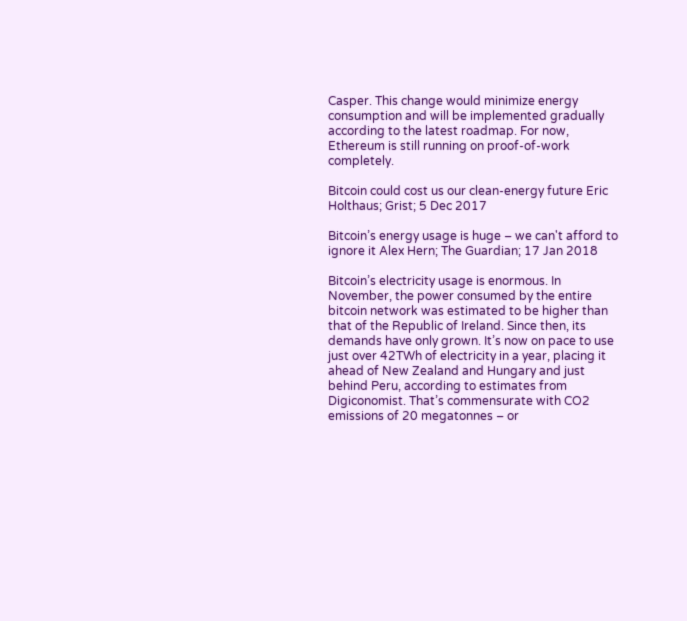Casper. This change would minimize energy consumption and will be implemented gradually according to the latest roadmap. For now, Ethereum is still running on proof-of-work completely.

Bitcoin could cost us our clean-energy future Eric Holthaus; Grist; 5 Dec 2017

Bitcoin’s energy usage is huge – we can't afford to ignore it Alex Hern; The Guardian; 17 Jan 2018

Bitcoin’s electricity usage is enormous. In November, the power consumed by the entire bitcoin network was estimated to be higher than that of the Republic of Ireland. Since then, its demands have only grown. It’s now on pace to use just over 42TWh of electricity in a year, placing it ahead of New Zealand and Hungary and just behind Peru, according to estimates from Digiconomist. That’s commensurate with CO2 emissions of 20 megatonnes – or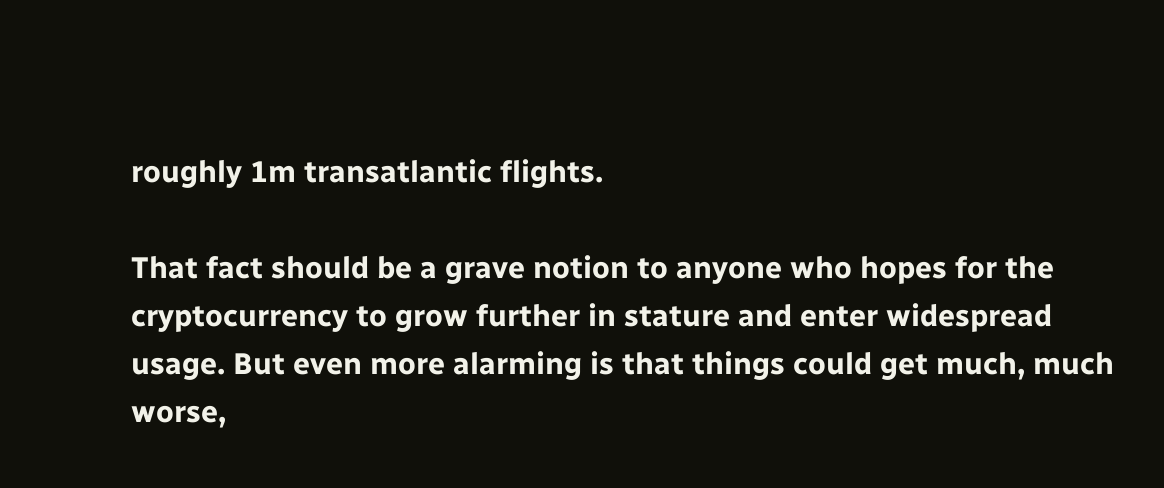roughly 1m transatlantic flights.

That fact should be a grave notion to anyone who hopes for the cryptocurrency to grow further in stature and enter widespread usage. But even more alarming is that things could get much, much worse,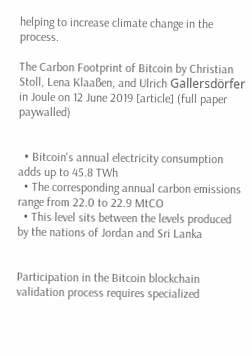helping to increase climate change in the process.

The Carbon Footprint of Bitcoin by Christian Stoll, Lena Klaaßen, and Ulrich Gallersdörfer in Joule on 12 June 2019 [article] (full paper paywalled)


  • Bitcoin's annual electricity consumption adds up to 45.8 TWh
  • The corresponding annual carbon emissions range from 22.0 to 22.9 MtCO
  • This level sits between the levels produced by the nations of Jordan and Sri Lanka


Participation in the Bitcoin blockchain validation process requires specialized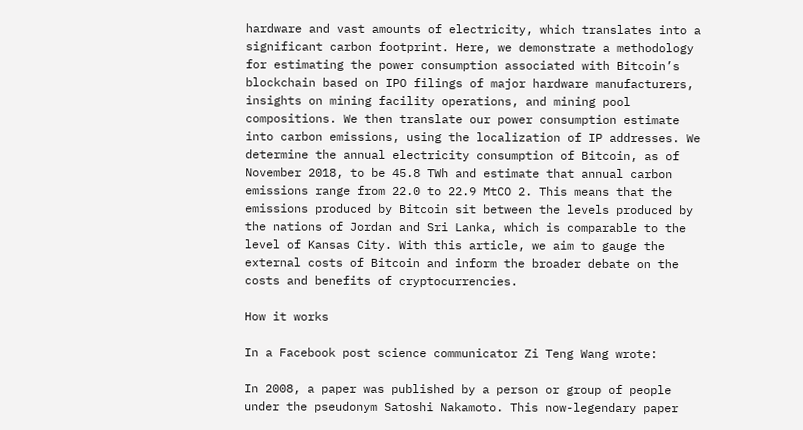hardware and vast amounts of electricity, which translates into a significant carbon footprint. Here, we demonstrate a methodology for estimating the power consumption associated with Bitcoin’s blockchain based on IPO filings of major hardware manufacturers, insights on mining facility operations, and mining pool compositions. We then translate our power consumption estimate into carbon emissions, using the localization of IP addresses. We determine the annual electricity consumption of Bitcoin, as of November 2018, to be 45.8 TWh and estimate that annual carbon emissions range from 22.0 to 22.9 MtCO 2. This means that the emissions produced by Bitcoin sit between the levels produced by the nations of Jordan and Sri Lanka, which is comparable to the level of Kansas City. With this article, we aim to gauge the external costs of Bitcoin and inform the broader debate on the costs and benefits of cryptocurrencies.

How it works

In a Facebook post science communicator Zi Teng Wang wrote:

In 2008, a paper was published by a person or group of people under the pseudonym Satoshi Nakamoto. This now-legendary paper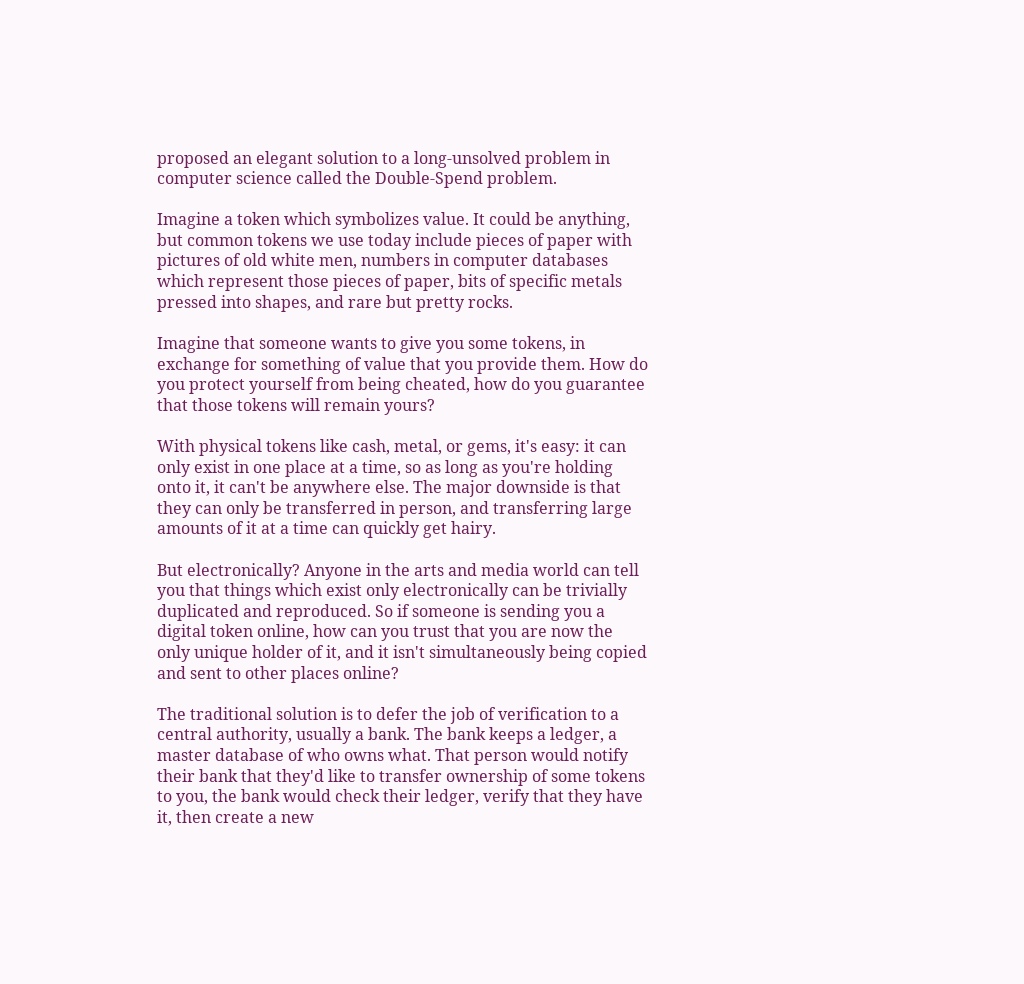proposed an elegant solution to a long-unsolved problem in computer science called the Double-Spend problem.

Imagine a token which symbolizes value. It could be anything, but common tokens we use today include pieces of paper with pictures of old white men, numbers in computer databases which represent those pieces of paper, bits of specific metals pressed into shapes, and rare but pretty rocks.

Imagine that someone wants to give you some tokens, in exchange for something of value that you provide them. How do you protect yourself from being cheated, how do you guarantee that those tokens will remain yours?

With physical tokens like cash, metal, or gems, it's easy: it can only exist in one place at a time, so as long as you're holding onto it, it can't be anywhere else. The major downside is that they can only be transferred in person, and transferring large amounts of it at a time can quickly get hairy.

But electronically? Anyone in the arts and media world can tell you that things which exist only electronically can be trivially duplicated and reproduced. So if someone is sending you a digital token online, how can you trust that you are now the only unique holder of it, and it isn't simultaneously being copied and sent to other places online?

The traditional solution is to defer the job of verification to a central authority, usually a bank. The bank keeps a ledger, a master database of who owns what. That person would notify their bank that they'd like to transfer ownership of some tokens to you, the bank would check their ledger, verify that they have it, then create a new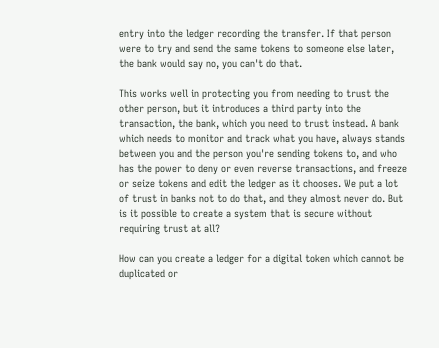entry into the ledger recording the transfer. If that person were to try and send the same tokens to someone else later, the bank would say no, you can't do that.

This works well in protecting you from needing to trust the other person, but it introduces a third party into the transaction, the bank, which you need to trust instead. A bank which needs to monitor and track what you have, always stands between you and the person you're sending tokens to, and who has the power to deny or even reverse transactions, and freeze or seize tokens and edit the ledger as it chooses. We put a lot of trust in banks not to do that, and they almost never do. But is it possible to create a system that is secure without requiring trust at all?

How can you create a ledger for a digital token which cannot be duplicated or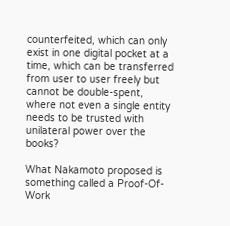counterfeited, which can only exist in one digital pocket at a time, which can be transferred from user to user freely but cannot be double-spent, where not even a single entity needs to be trusted with unilateral power over the books?

What Nakamoto proposed is something called a Proof-Of-Work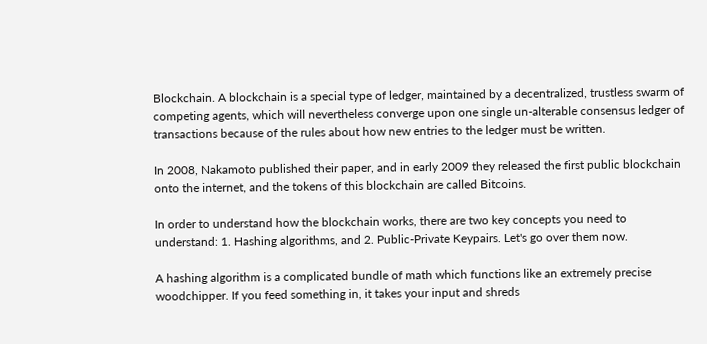Blockchain. A blockchain is a special type of ledger, maintained by a decentralized, trustless swarm of competing agents, which will nevertheless converge upon one single un-alterable consensus ledger of transactions because of the rules about how new entries to the ledger must be written.

In 2008, Nakamoto published their paper, and in early 2009 they released the first public blockchain onto the internet, and the tokens of this blockchain are called Bitcoins.

In order to understand how the blockchain works, there are two key concepts you need to understand: 1. Hashing algorithms, and 2. Public-Private Keypairs. Let's go over them now.

A hashing algorithm is a complicated bundle of math which functions like an extremely precise woodchipper. If you feed something in, it takes your input and shreds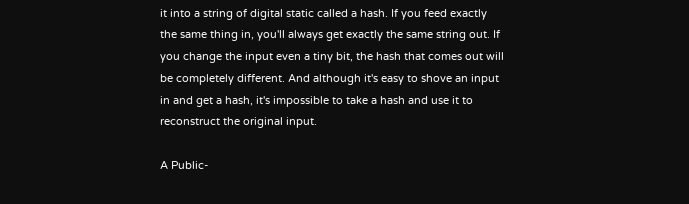it into a string of digital static called a hash. If you feed exactly the same thing in, you'll always get exactly the same string out. If you change the input even a tiny bit, the hash that comes out will be completely different. And although it's easy to shove an input in and get a hash, it's impossible to take a hash and use it to reconstruct the original input.

A Public-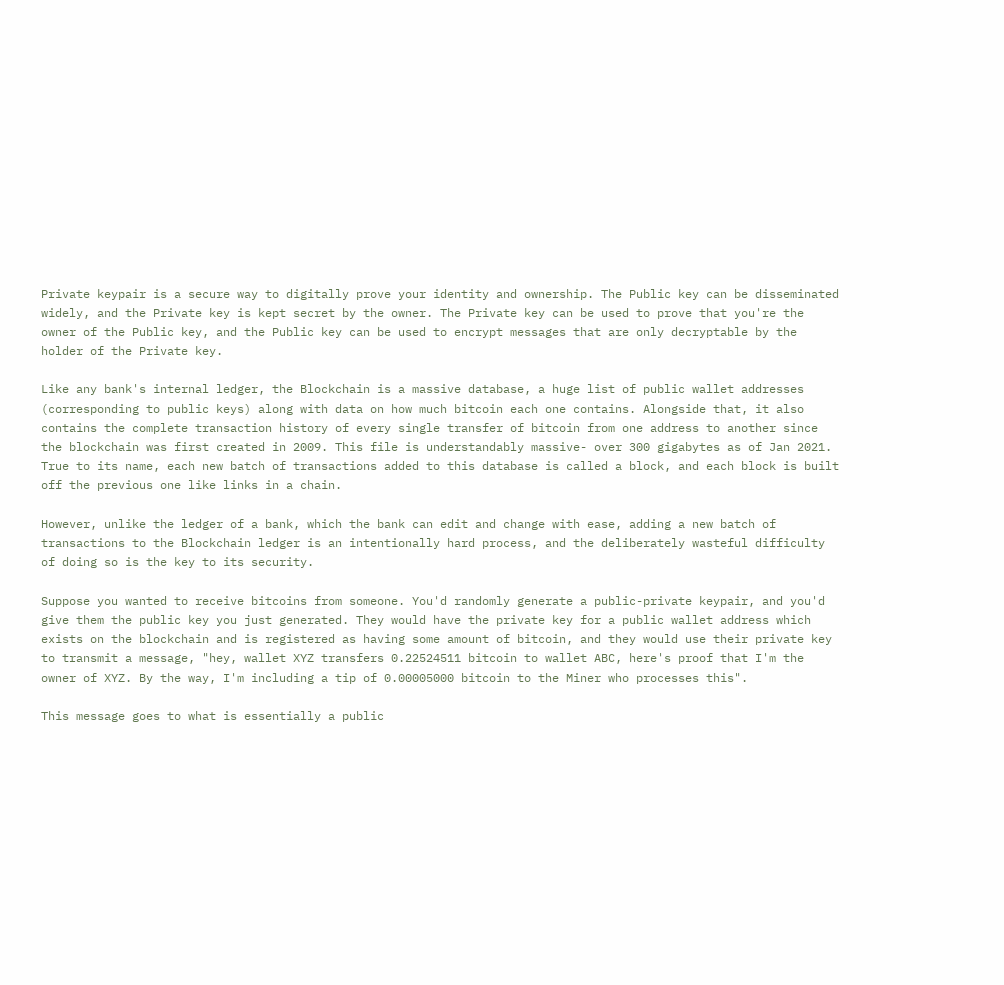Private keypair is a secure way to digitally prove your identity and ownership. The Public key can be disseminated widely, and the Private key is kept secret by the owner. The Private key can be used to prove that you're the owner of the Public key, and the Public key can be used to encrypt messages that are only decryptable by the holder of the Private key.

Like any bank's internal ledger, the Blockchain is a massive database, a huge list of public wallet addresses (corresponding to public keys) along with data on how much bitcoin each one contains. Alongside that, it also contains the complete transaction history of every single transfer of bitcoin from one address to another since the blockchain was first created in 2009. This file is understandably massive- over 300 gigabytes as of Jan 2021. True to its name, each new batch of transactions added to this database is called a block, and each block is built off the previous one like links in a chain.

However, unlike the ledger of a bank, which the bank can edit and change with ease, adding a new batch of transactions to the Blockchain ledger is an intentionally hard process, and the deliberately wasteful difficulty of doing so is the key to its security.

Suppose you wanted to receive bitcoins from someone. You'd randomly generate a public-private keypair, and you'd give them the public key you just generated. They would have the private key for a public wallet address which exists on the blockchain and is registered as having some amount of bitcoin, and they would use their private key to transmit a message, "hey, wallet XYZ transfers 0.22524511 bitcoin to wallet ABC, here's proof that I'm the owner of XYZ. By the way, I'm including a tip of 0.00005000 bitcoin to the Miner who processes this".

This message goes to what is essentially a public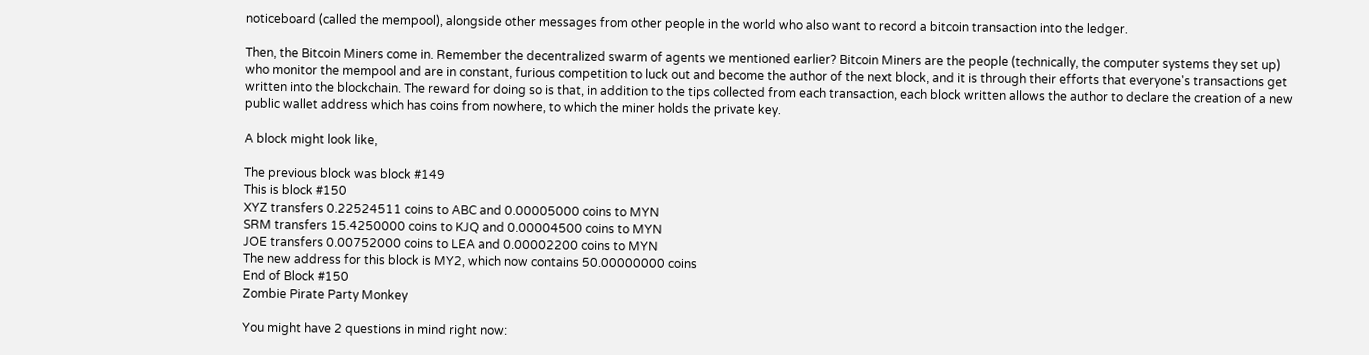noticeboard (called the mempool), alongside other messages from other people in the world who also want to record a bitcoin transaction into the ledger.

Then, the Bitcoin Miners come in. Remember the decentralized swarm of agents we mentioned earlier? Bitcoin Miners are the people (technically, the computer systems they set up) who monitor the mempool and are in constant, furious competition to luck out and become the author of the next block, and it is through their efforts that everyone's transactions get written into the blockchain. The reward for doing so is that, in addition to the tips collected from each transaction, each block written allows the author to declare the creation of a new public wallet address which has coins from nowhere, to which the miner holds the private key.

A block might look like,

The previous block was block #149
This is block #150
XYZ transfers 0.22524511 coins to ABC and 0.00005000 coins to MYN
SRM transfers 15.4250000 coins to KJQ and 0.00004500 coins to MYN
JOE transfers 0.00752000 coins to LEA and 0.00002200 coins to MYN
The new address for this block is MY2, which now contains 50.00000000 coins
End of Block #150
Zombie Pirate Party Monkey

You might have 2 questions in mind right now: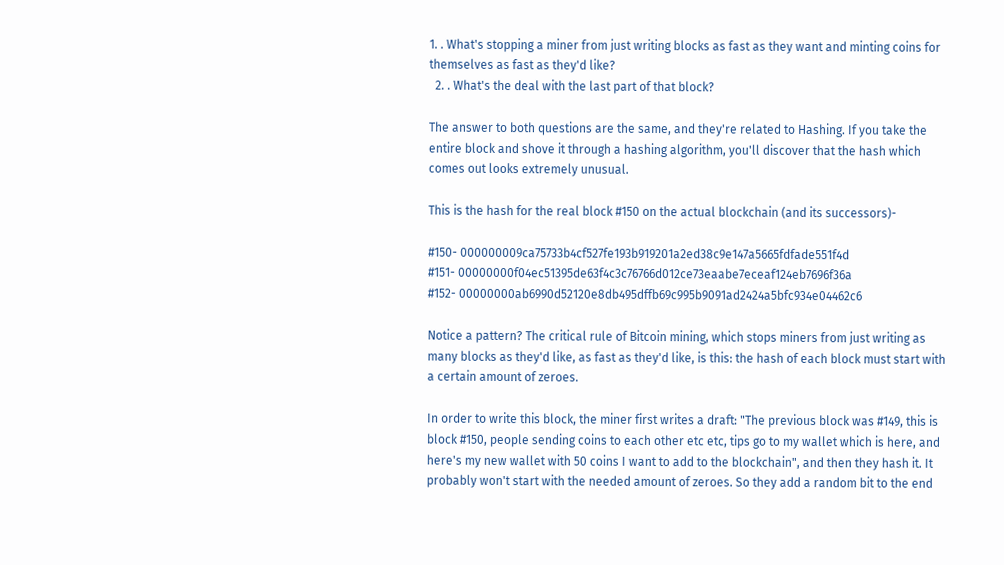1. . What's stopping a miner from just writing blocks as fast as they want and minting coins for themselves as fast as they'd like?
  2. . What's the deal with the last part of that block?

The answer to both questions are the same, and they're related to Hashing. If you take the entire block and shove it through a hashing algorithm, you'll discover that the hash which comes out looks extremely unusual.

This is the hash for the real block #150 on the actual blockchain (and its successors)-

#150- 000000009ca75733b4cf527fe193b919201a2ed38c9e147a5665fdfade551f4d
#151- 00000000f04ec51395de63f4c3c76766d012ce73eaabe7eceaf124eb7696f36a
#152- 00000000ab6990d52120e8db495dffb69c995b9091ad2424a5bfc934e04462c6

Notice a pattern? The critical rule of Bitcoin mining, which stops miners from just writing as many blocks as they'd like, as fast as they'd like, is this: the hash of each block must start with a certain amount of zeroes.

In order to write this block, the miner first writes a draft: "The previous block was #149, this is block #150, people sending coins to each other etc etc, tips go to my wallet which is here, and here's my new wallet with 50 coins I want to add to the blockchain", and then they hash it. It probably won't start with the needed amount of zeroes. So they add a random bit to the end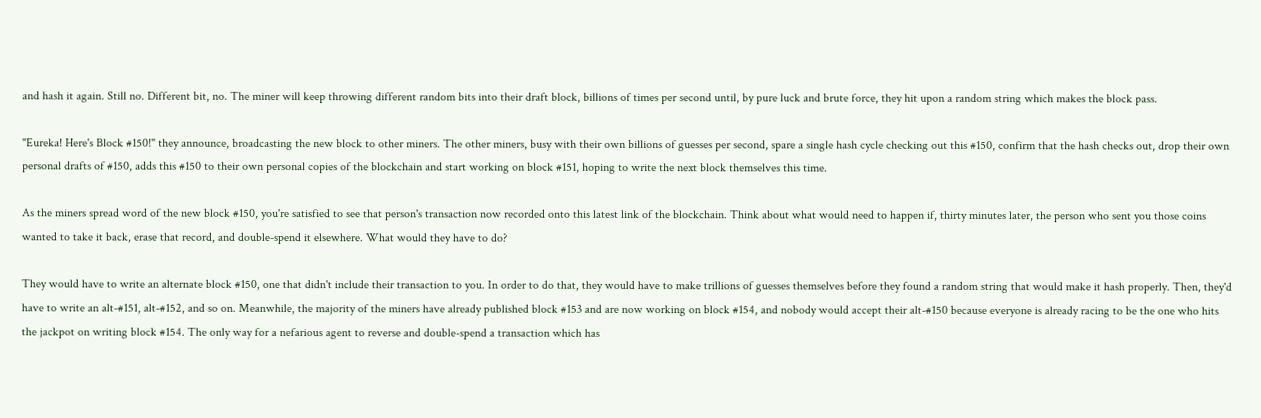and hash it again. Still no. Different bit, no. The miner will keep throwing different random bits into their draft block, billions of times per second until, by pure luck and brute force, they hit upon a random string which makes the block pass.

"Eureka! Here's Block #150!" they announce, broadcasting the new block to other miners. The other miners, busy with their own billions of guesses per second, spare a single hash cycle checking out this #150, confirm that the hash checks out, drop their own personal drafts of #150, adds this #150 to their own personal copies of the blockchain and start working on block #151, hoping to write the next block themselves this time.

As the miners spread word of the new block #150, you're satisfied to see that person's transaction now recorded onto this latest link of the blockchain. Think about what would need to happen if, thirty minutes later, the person who sent you those coins wanted to take it back, erase that record, and double-spend it elsewhere. What would they have to do?

They would have to write an alternate block #150, one that didn't include their transaction to you. In order to do that, they would have to make trillions of guesses themselves before they found a random string that would make it hash properly. Then, they'd have to write an alt-#151, alt-#152, and so on. Meanwhile, the majority of the miners have already published block #153 and are now working on block #154, and nobody would accept their alt-#150 because everyone is already racing to be the one who hits the jackpot on writing block #154. The only way for a nefarious agent to reverse and double-spend a transaction which has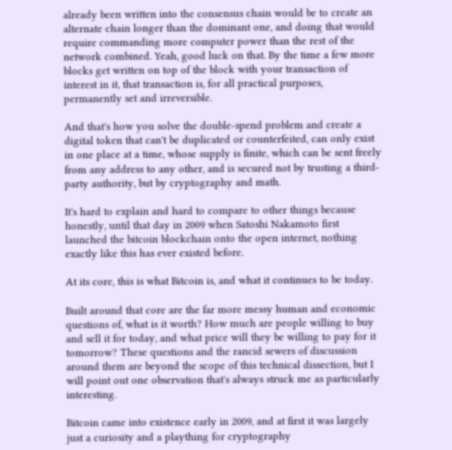already been written into the consensus chain would be to create an alternate chain longer than the dominant one, and doing that would require commanding more computer power than the rest of the network combined. Yeah, good luck on that. By the time a few more blocks get written on top of the block with your transaction of interest in it, that transaction is, for all practical purposes, permanently set and irreversible.

And that's how you solve the double-spend problem and create a digital token that can't be duplicated or counterfeited, can only exist in one place at a time, whose supply is finite, which can be sent freely from any address to any other, and is secured not by trusting a third-party authority, but by cryptography and math.

It's hard to explain and hard to compare to other things because honestly, until that day in 2009 when Satoshi Nakamoto first launched the bitcoin blockchain onto the open internet, nothing exactly like this has ever existed before.

At its core, this is what Bitcoin is, and what it continues to be today.

Built around that core are the far more messy human and economic questions of, what is it worth? How much are people willing to buy and sell it for today, and what price will they be willing to pay for it tomorrow? These questions and the rancid sewers of discussion around them are beyond the scope of this technical dissection, but I will point out one observation that's always struck me as particularly interesting.

Bitcoin came into existence early in 2009, and at first it was largely just a curiosity and a plaything for cryptography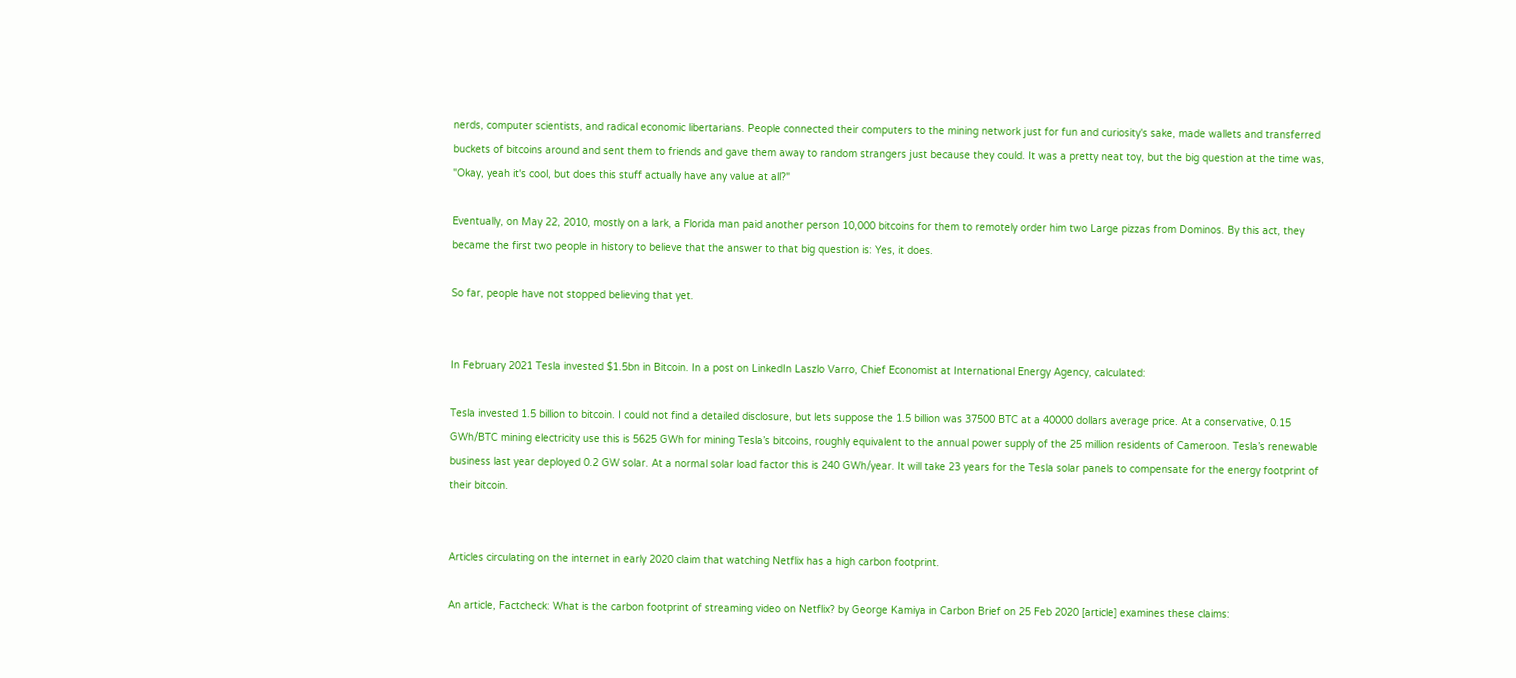nerds, computer scientists, and radical economic libertarians. People connected their computers to the mining network just for fun and curiosity's sake, made wallets and transferred buckets of bitcoins around and sent them to friends and gave them away to random strangers just because they could. It was a pretty neat toy, but the big question at the time was, "Okay, yeah it's cool, but does this stuff actually have any value at all?"

Eventually, on May 22, 2010, mostly on a lark, a Florida man paid another person 10,000 bitcoins for them to remotely order him two Large pizzas from Dominos. By this act, they became the first two people in history to believe that the answer to that big question is: Yes, it does.

So far, people have not stopped believing that yet.


In February 2021 Tesla invested $1.5bn in Bitcoin. In a post on LinkedIn Laszlo Varro, Chief Economist at International Energy Agency, calculated:

Tesla invested 1.5 billion to bitcoin. I could not find a detailed disclosure, but lets suppose the 1.5 billion was 37500 BTC at a 40000 dollars average price. At a conservative, 0.15 GWh/BTC mining electricity use this is 5625 GWh for mining Tesla’s bitcoins, roughly equivalent to the annual power supply of the 25 million residents of Cameroon. Tesla’s renewable business last year deployed 0.2 GW solar. At a normal solar load factor this is 240 GWh/year. It will take 23 years for the Tesla solar panels to compensate for the energy footprint of their bitcoin.


Articles circulating on the internet in early 2020 claim that watching Netflix has a high carbon footprint.

An article, Factcheck: What is the carbon footprint of streaming video on Netflix? by George Kamiya in Carbon Brief on 25 Feb 2020 [article] examines these claims: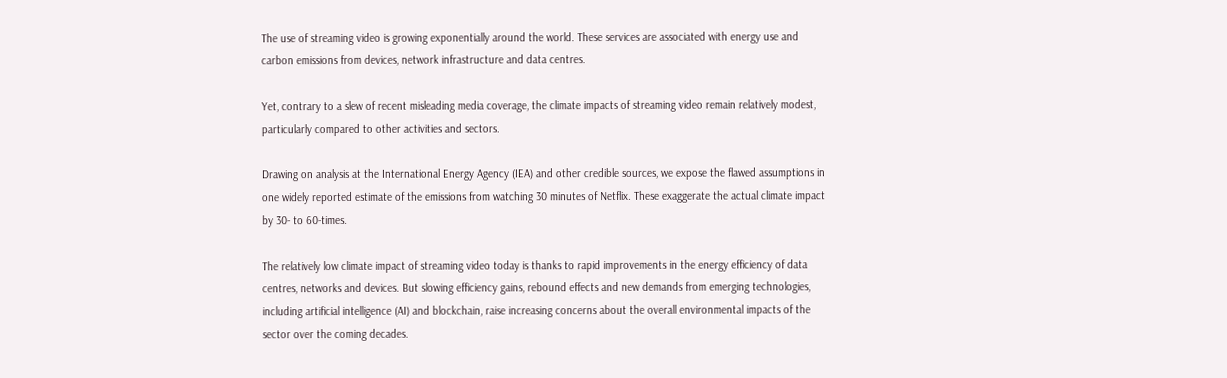The use of streaming video is growing exponentially around the world. These services are associated with energy use and carbon emissions from devices, network infrastructure and data centres.

Yet, contrary to a slew of recent misleading media coverage, the climate impacts of streaming video remain relatively modest, particularly compared to other activities and sectors.

Drawing on analysis at the International Energy Agency (IEA) and other credible sources, we expose the flawed assumptions in one widely reported estimate of the emissions from watching 30 minutes of Netflix. These exaggerate the actual climate impact by 30- to 60-times.

The relatively low climate impact of streaming video today is thanks to rapid improvements in the energy efficiency of data centres, networks and devices. But slowing efficiency gains, rebound effects and new demands from emerging technologies, including artificial intelligence (AI) and blockchain, raise increasing concerns about the overall environmental impacts of the sector over the coming decades.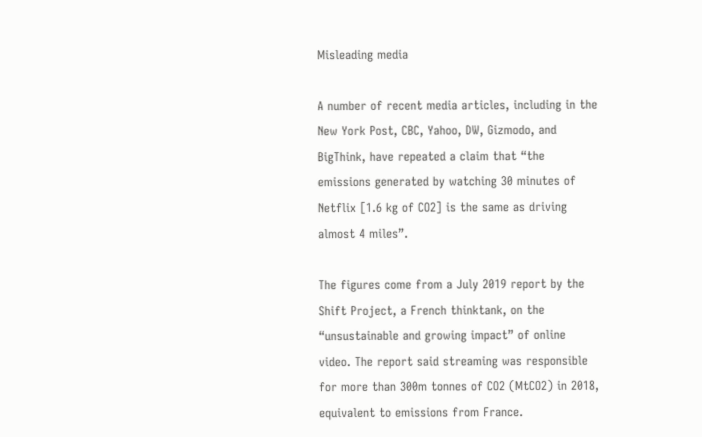Misleading media

A number of recent media articles, including in the New York Post, CBC, Yahoo, DW, Gizmodo, and BigThink, have repeated a claim that “the emissions generated by watching 30 minutes of Netflix [1.6 kg of CO2] is the same as driving almost 4 miles”.

The figures come from a July 2019 report by the Shift Project, a French thinktank, on the “unsustainable and growing impact” of online video. The report said streaming was responsible for more than 300m tonnes of CO2 (MtCO2) in 2018, equivalent to emissions from France.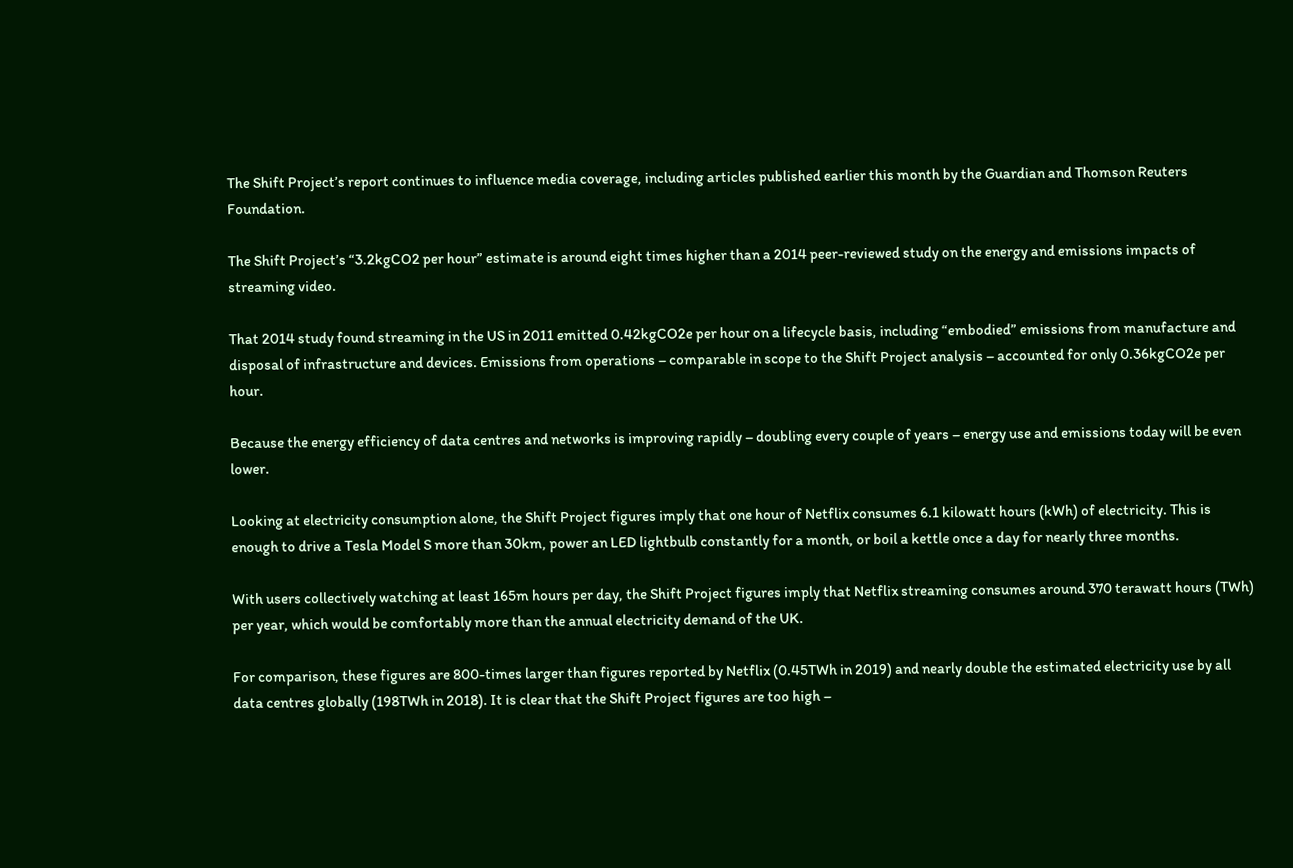The Shift Project’s report continues to influence media coverage, including articles published earlier this month by the Guardian and Thomson Reuters Foundation.

The Shift Project’s “3.2kgCO2 per hour” estimate is around eight times higher than a 2014 peer-reviewed study on the energy and emissions impacts of streaming video.

That 2014 study found streaming in the US in 2011 emitted 0.42kgCO2e per hour on a lifecycle basis, including “embodied” emissions from manufacture and disposal of infrastructure and devices. Emissions from operations – comparable in scope to the Shift Project analysis – accounted for only 0.36kgCO2e per hour.

Because the energy efficiency of data centres and networks is improving rapidly – doubling every couple of years – energy use and emissions today will be even lower.

Looking at electricity consumption alone, the Shift Project figures imply that one hour of Netflix consumes 6.1 kilowatt hours (kWh) of electricity. This is enough to drive a Tesla Model S more than 30km, power an LED lightbulb constantly for a month, or boil a kettle once a day for nearly three months.

With users collectively watching at least 165m hours per day, the Shift Project figures imply that Netflix streaming consumes around 370 terawatt hours (TWh) per year, which would be comfortably more than the annual electricity demand of the UK.

For comparison, these figures are 800-times larger than figures reported by Netflix (0.45TWh in 2019) and nearly double the estimated electricity use by all data centres globally (198TWh in 2018). It is clear that the Shift Project figures are too high –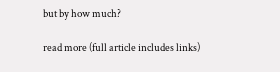but by how much?

read more (full article includes links)